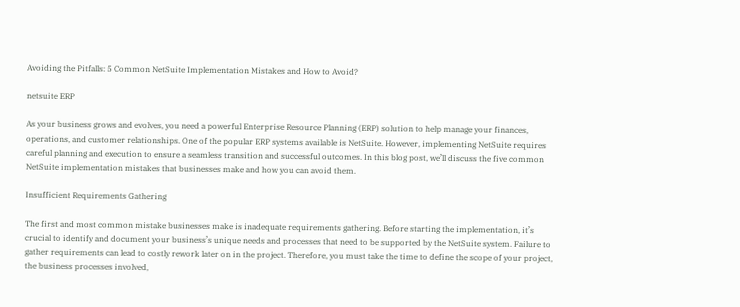Avoiding the Pitfalls: 5 Common NetSuite Implementation Mistakes and How to Avoid?

netsuite ERP

As your business grows and evolves, you need a powerful Enterprise Resource Planning (ERP) solution to help manage your finances, operations, and customer relationships. One of the popular ERP systems available is NetSuite. However, implementing NetSuite requires careful planning and execution to ensure a seamless transition and successful outcomes. In this blog post, we’ll discuss the five common NetSuite implementation mistakes that businesses make and how you can avoid them.

Insufficient Requirements Gathering

The first and most common mistake businesses make is inadequate requirements gathering. Before starting the implementation, it’s crucial to identify and document your business’s unique needs and processes that need to be supported by the NetSuite system. Failure to gather requirements can lead to costly rework later on in the project. Therefore, you must take the time to define the scope of your project, the business processes involved,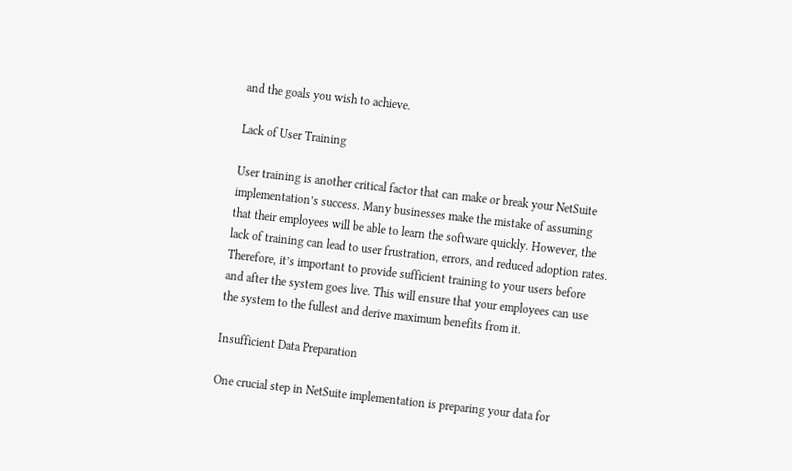and the goals you wish to achieve.

Lack of User Training

User training is another critical factor that can make or break your NetSuite implementation’s success. Many businesses make the mistake of assuming that their employees will be able to learn the software quickly. However, the lack of training can lead to user frustration, errors, and reduced adoption rates. Therefore, it’s important to provide sufficient training to your users before and after the system goes live. This will ensure that your employees can use the system to the fullest and derive maximum benefits from it.

Insufficient Data Preparation

One crucial step in NetSuite implementation is preparing your data for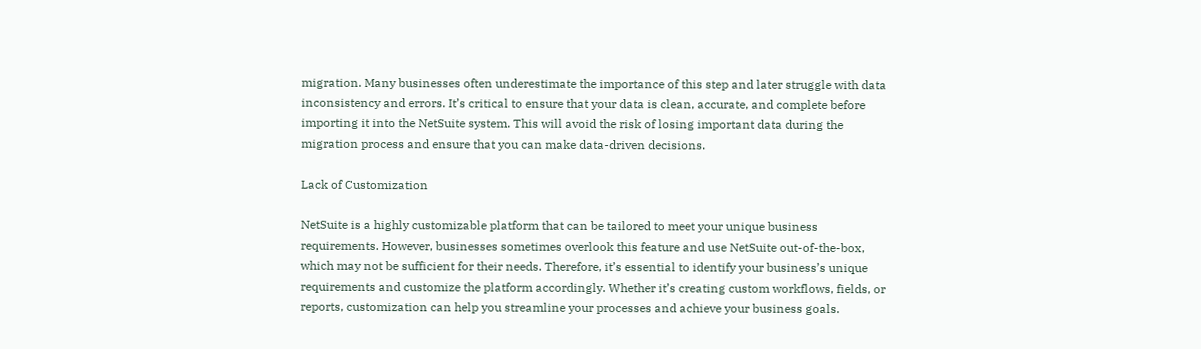migration. Many businesses often underestimate the importance of this step and later struggle with data inconsistency and errors. It’s critical to ensure that your data is clean, accurate, and complete before importing it into the NetSuite system. This will avoid the risk of losing important data during the migration process and ensure that you can make data-driven decisions.

Lack of Customization

NetSuite is a highly customizable platform that can be tailored to meet your unique business requirements. However, businesses sometimes overlook this feature and use NetSuite out-of-the-box, which may not be sufficient for their needs. Therefore, it’s essential to identify your business’s unique requirements and customize the platform accordingly. Whether it’s creating custom workflows, fields, or reports, customization can help you streamline your processes and achieve your business goals.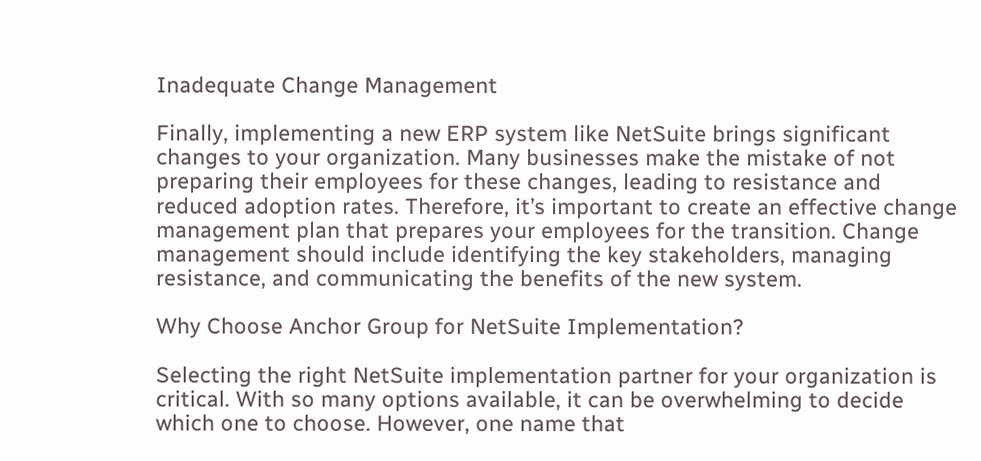Inadequate Change Management

Finally, implementing a new ERP system like NetSuite brings significant changes to your organization. Many businesses make the mistake of not preparing their employees for these changes, leading to resistance and reduced adoption rates. Therefore, it’s important to create an effective change management plan that prepares your employees for the transition. Change management should include identifying the key stakeholders, managing resistance, and communicating the benefits of the new system.

Why Choose Anchor Group for NetSuite Implementation?

Selecting the right NetSuite implementation partner for your organization is critical. With so many options available, it can be overwhelming to decide which one to choose. However, one name that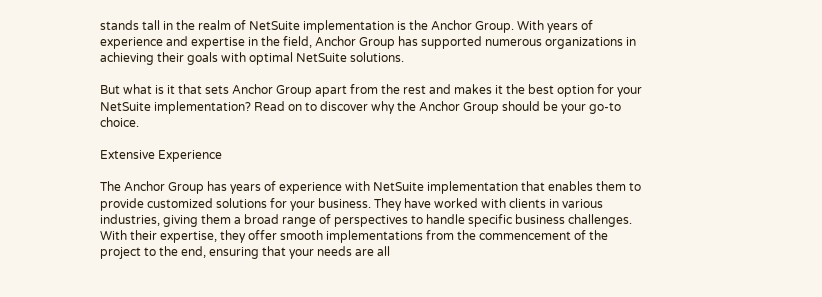stands tall in the realm of NetSuite implementation is the Anchor Group. With years of experience and expertise in the field, Anchor Group has supported numerous organizations in achieving their goals with optimal NetSuite solutions.

But what is it that sets Anchor Group apart from the rest and makes it the best option for your NetSuite implementation? Read on to discover why the Anchor Group should be your go-to choice.

Extensive Experience

The Anchor Group has years of experience with NetSuite implementation that enables them to provide customized solutions for your business. They have worked with clients in various industries, giving them a broad range of perspectives to handle specific business challenges. With their expertise, they offer smooth implementations from the commencement of the project to the end, ensuring that your needs are all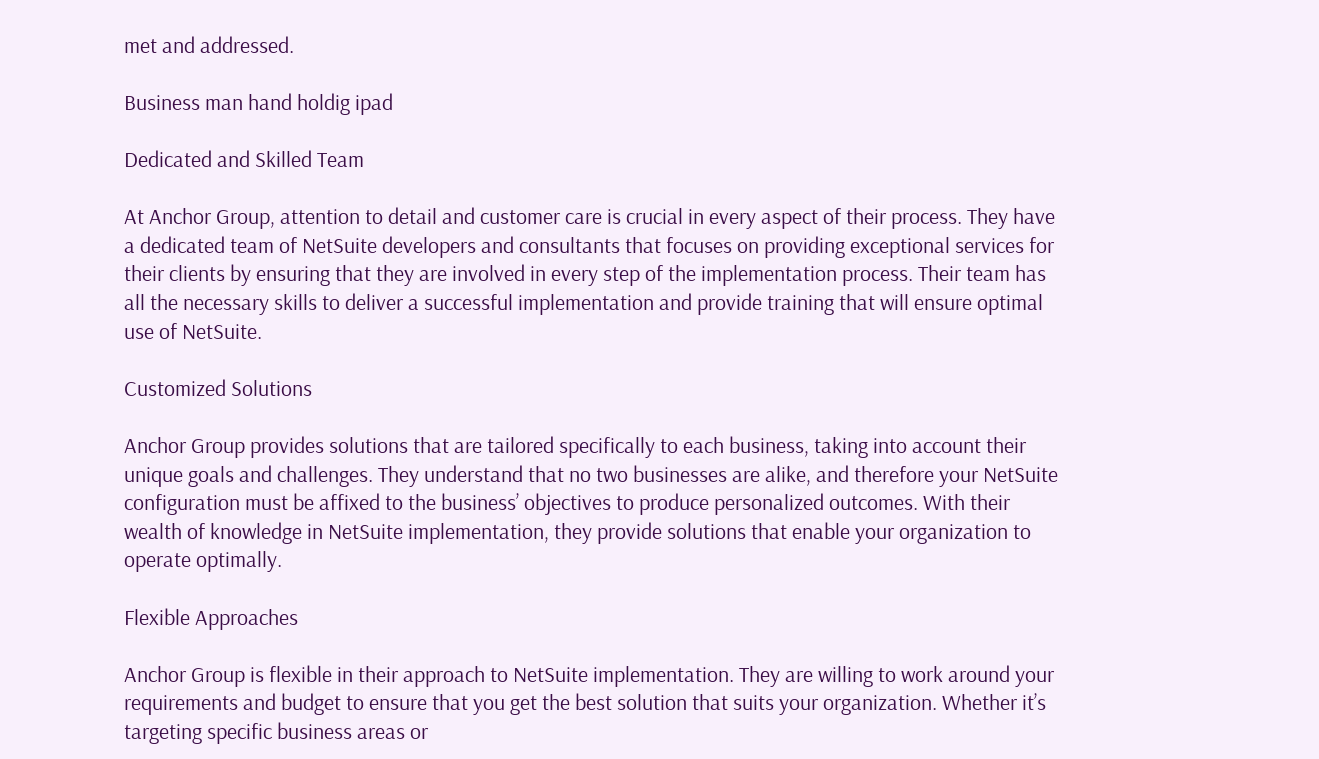met and addressed.

Business man hand holdig ipad

Dedicated and Skilled Team

At Anchor Group, attention to detail and customer care is crucial in every aspect of their process. They have a dedicated team of NetSuite developers and consultants that focuses on providing exceptional services for their clients by ensuring that they are involved in every step of the implementation process. Their team has all the necessary skills to deliver a successful implementation and provide training that will ensure optimal use of NetSuite.

Customized Solutions

Anchor Group provides solutions that are tailored specifically to each business, taking into account their unique goals and challenges. They understand that no two businesses are alike, and therefore your NetSuite configuration must be affixed to the business’ objectives to produce personalized outcomes. With their wealth of knowledge in NetSuite implementation, they provide solutions that enable your organization to operate optimally.

Flexible Approaches

Anchor Group is flexible in their approach to NetSuite implementation. They are willing to work around your requirements and budget to ensure that you get the best solution that suits your organization. Whether it’s targeting specific business areas or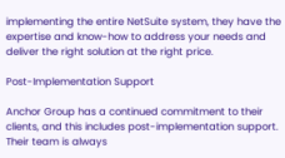implementing the entire NetSuite system, they have the expertise and know-how to address your needs and deliver the right solution at the right price.

Post-Implementation Support

Anchor Group has a continued commitment to their clients, and this includes post-implementation support. Their team is always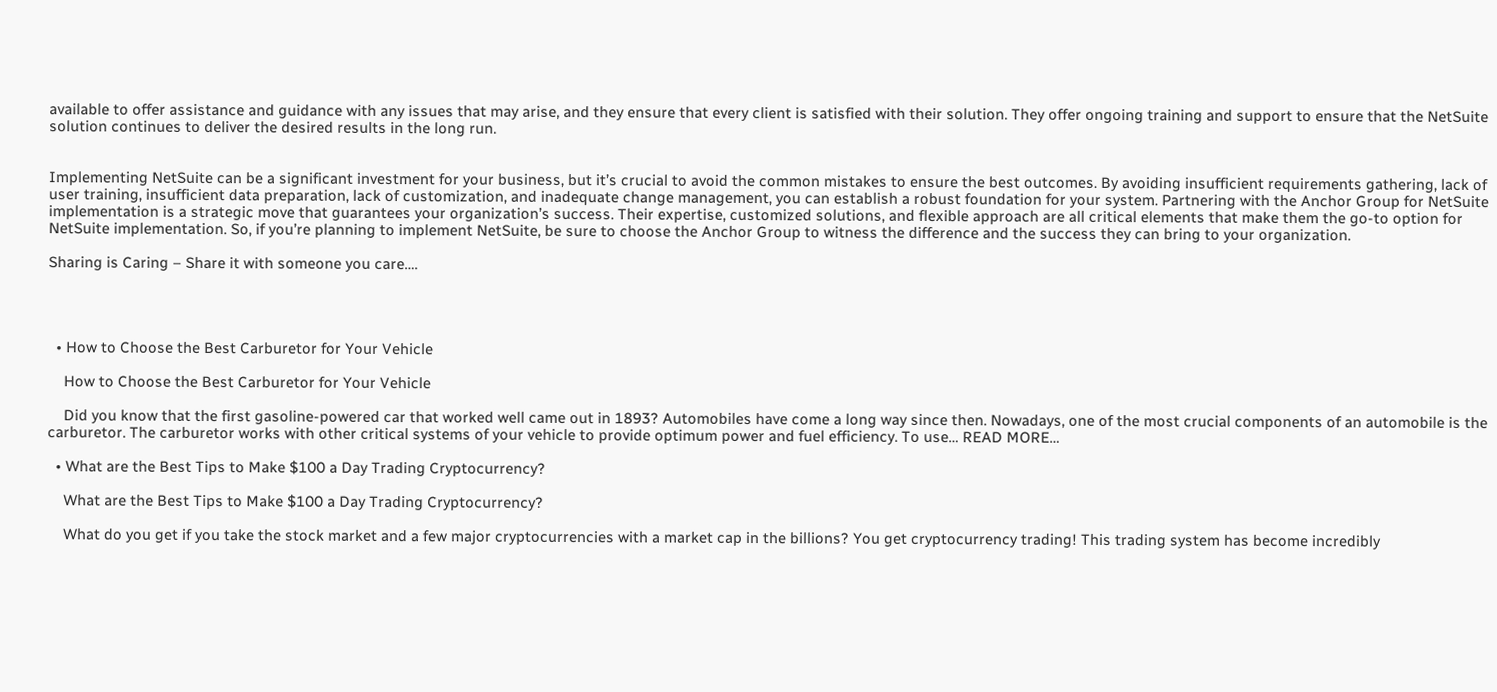available to offer assistance and guidance with any issues that may arise, and they ensure that every client is satisfied with their solution. They offer ongoing training and support to ensure that the NetSuite solution continues to deliver the desired results in the long run.


Implementing NetSuite can be a significant investment for your business, but it’s crucial to avoid the common mistakes to ensure the best outcomes. By avoiding insufficient requirements gathering, lack of user training, insufficient data preparation, lack of customization, and inadequate change management, you can establish a robust foundation for your system. Partnering with the Anchor Group for NetSuite implementation is a strategic move that guarantees your organization’s success. Their expertise, customized solutions, and flexible approach are all critical elements that make them the go-to option for NetSuite implementation. So, if you’re planning to implement NetSuite, be sure to choose the Anchor Group to witness the difference and the success they can bring to your organization.

Sharing is Caring – Share it with someone you care….




  • How to Choose the Best Carburetor for Your Vehicle

    How to Choose the Best Carburetor for Your Vehicle

    Did you know that the first gasoline-powered car that worked well came out in 1893? Automobiles have come a long way since then. Nowadays, one of the most crucial components of an automobile is the carburetor. The carburetor works with other critical systems of your vehicle to provide optimum power and fuel efficiency. To use… READ MORE…

  • What are the Best Tips to Make $100 a Day Trading Cryptocurrency?

    What are the Best Tips to Make $100 a Day Trading Cryptocurrency?

    What do you get if you take the stock market and a few major cryptocurrencies with a market cap in the billions? You get cryptocurrency trading! This trading system has become incredibly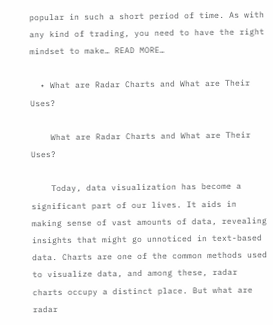popular in such a short period of time. As with any kind of trading, you need to have the right mindset to make… READ MORE…

  • What are Radar Charts and What are Their Uses?

    What are Radar Charts and What are Their Uses?

    Today, data visualization has become a significant part of our lives. It aids in making sense of vast amounts of data, revealing insights that might go unnoticed in text-based data. Charts are one of the common methods used to visualize data, and among these, radar charts occupy a distinct place. But what are radar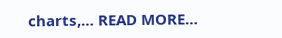charts,… READ MORE…